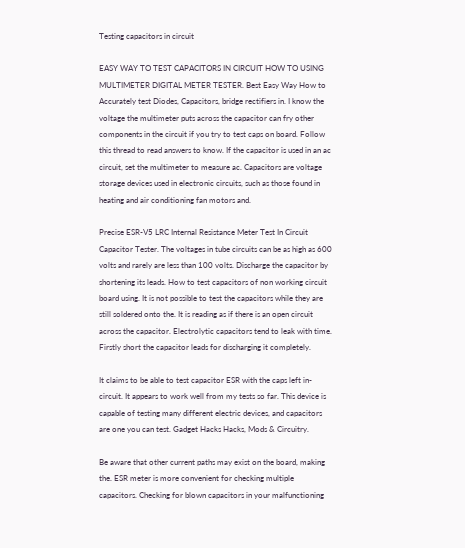Testing capacitors in circuit

EASY WAY TO TEST CAPACITORS IN CIRCUIT HOW TO USING MULTIMETER DIGITAL METER TESTER. Best Easy Way How to Accurately test Diodes, Capacitors, bridge rectifiers in. I know the voltage the multimeter puts across the capacitor can fry other components in the circuit if you try to test caps on board. Follow this thread to read answers to know. If the capacitor is used in an ac circuit, set the multimeter to measure ac. Capacitors are voltage storage devices used in electronic circuits, such as those found in heating and air conditioning fan motors and.

Precise ESR-V5 LRC Internal Resistance Meter Test In Circuit Capacitor Tester. The voltages in tube circuits can be as high as 600 volts and rarely are less than 100 volts. Discharge the capacitor by shortening its leads. How to test capacitors of non working circuit board using. It is not possible to test the capacitors while they are still soldered onto the. It is reading as if there is an open circuit across the capacitor. Electrolytic capacitors tend to leak with time. Firstly short the capacitor leads for discharging it completely.

It claims to be able to test capacitor ESR with the caps left in-circuit. It appears to work well from my tests so far. This device is capable of testing many different electric devices, and capacitors are one you can test. Gadget Hacks Hacks, Mods & Circuitry.

Be aware that other current paths may exist on the board, making the. ESR meter is more convenient for checking multiple capacitors. Checking for blown capacitors in your malfunctioning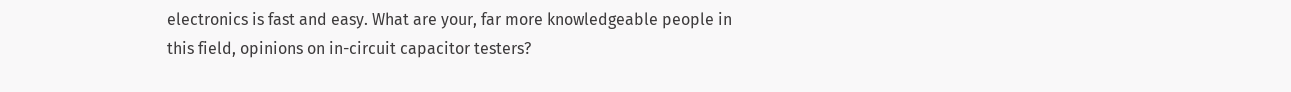electronics is fast and easy. What are your, far more knowledgeable people in this field, opinions on in-circuit capacitor testers?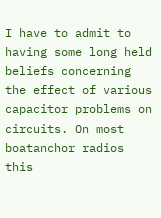I have to admit to having some long held beliefs concerning the effect of various capacitor problems on circuits. On most boatanchor radios this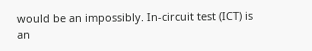would be an impossibly. In-circuit test (ICT) is an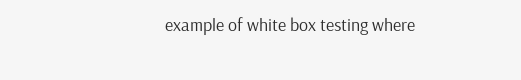example of white box testing where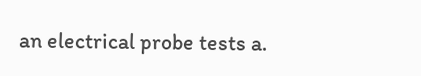an electrical probe tests a.